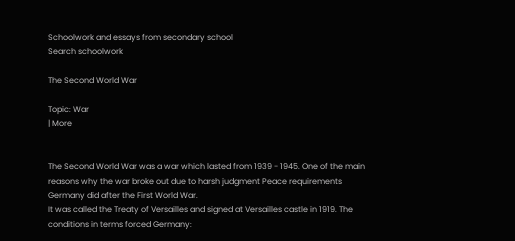Schoolwork and essays from secondary school
Search schoolwork

The Second World War

Topic: War
| More


The Second World War was a war which lasted from 1939 - 1945. One of the main reasons why the war broke out due to harsh judgment Peace requirements Germany did after the First World War.
It was called the Treaty of Versailles and signed at Versailles castle in 1919. The conditions in terms forced Germany: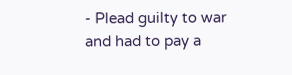- Plead guilty to war and had to pay a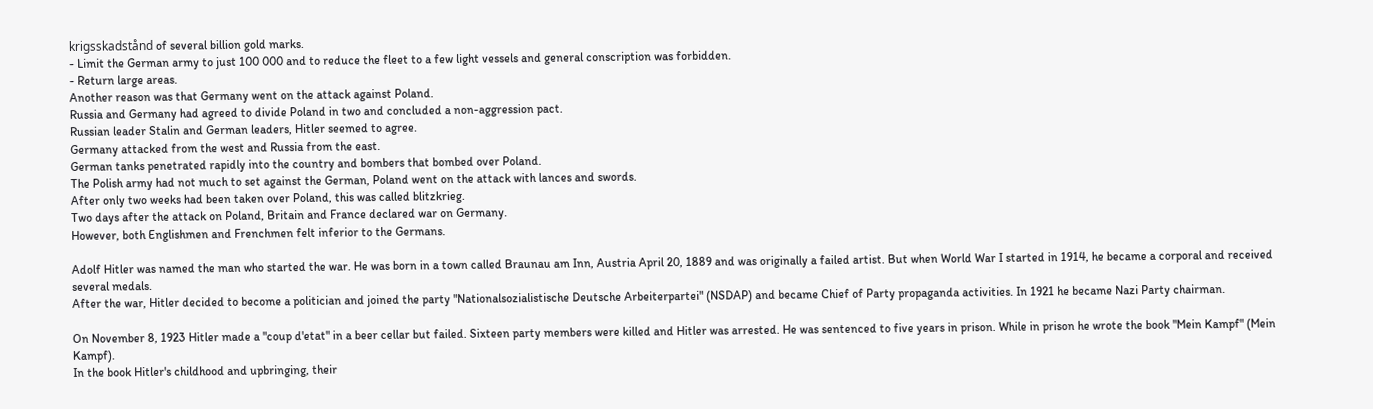krigsskadstånd of several billion gold marks.
- Limit the German army to just 100 000 and to reduce the fleet to a few light vessels and general conscription was forbidden.
- Return large areas.
Another reason was that Germany went on the attack against Poland.
Russia and Germany had agreed to divide Poland in two and concluded a non-aggression pact.
Russian leader Stalin and German leaders, Hitler seemed to agree.
Germany attacked from the west and Russia from the east.
German tanks penetrated rapidly into the country and bombers that bombed over Poland.
The Polish army had not much to set against the German, Poland went on the attack with lances and swords.
After only two weeks had been taken over Poland, this was called blitzkrieg.
Two days after the attack on Poland, Britain and France declared war on Germany.
However, both Englishmen and Frenchmen felt inferior to the Germans.

Adolf Hitler was named the man who started the war. He was born in a town called Braunau am Inn, Austria April 20, 1889 and was originally a failed artist. But when World War I started in 1914, he became a corporal and received several medals.
After the war, Hitler decided to become a politician and joined the party "Nationalsozialistische Deutsche Arbeiterpartei" (NSDAP) and became Chief of Party propaganda activities. In 1921 he became Nazi Party chairman.

On November 8, 1923 Hitler made a "coup d'etat" in a beer cellar but failed. Sixteen party members were killed and Hitler was arrested. He was sentenced to five years in prison. While in prison he wrote the book "Mein Kampf" (Mein Kampf).
In the book Hitler's childhood and upbringing, their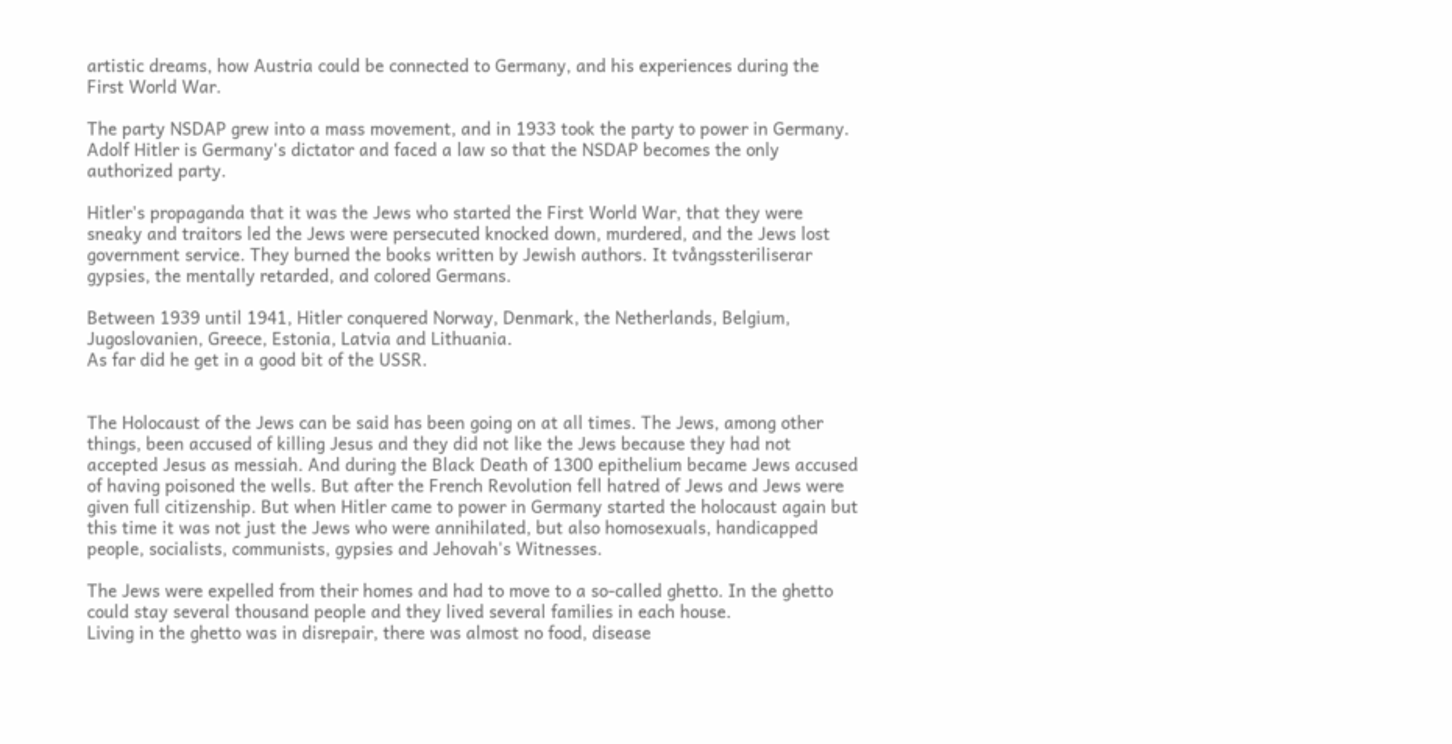artistic dreams, how Austria could be connected to Germany, and his experiences during the First World War.

The party NSDAP grew into a mass movement, and in 1933 took the party to power in Germany. Adolf Hitler is Germany's dictator and faced a law so that the NSDAP becomes the only authorized party.

Hitler's propaganda that it was the Jews who started the First World War, that they were sneaky and traitors led the Jews were persecuted knocked down, murdered, and the Jews lost government service. They burned the books written by Jewish authors. It tvångssteriliserar gypsies, the mentally retarded, and colored Germans.

Between 1939 until 1941, Hitler conquered Norway, Denmark, the Netherlands, Belgium, Jugoslovanien, Greece, Estonia, Latvia and Lithuania.
As far did he get in a good bit of the USSR.


The Holocaust of the Jews can be said has been going on at all times. The Jews, among other things, been accused of killing Jesus and they did not like the Jews because they had not accepted Jesus as messiah. And during the Black Death of 1300 epithelium became Jews accused of having poisoned the wells. But after the French Revolution fell hatred of Jews and Jews were given full citizenship. But when Hitler came to power in Germany started the holocaust again but this time it was not just the Jews who were annihilated, but also homosexuals, handicapped people, socialists, communists, gypsies and Jehovah's Witnesses.

The Jews were expelled from their homes and had to move to a so-called ghetto. In the ghetto could stay several thousand people and they lived several families in each house.
Living in the ghetto was in disrepair, there was almost no food, disease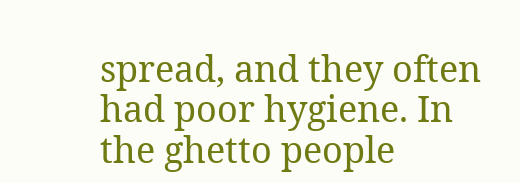spread, and they often had poor hygiene. In the ghetto people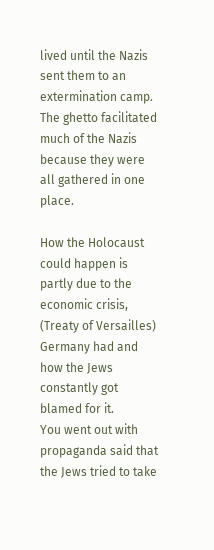lived until the Nazis sent them to an extermination camp. The ghetto facilitated much of the Nazis because they were all gathered in one place.

How the Holocaust could happen is partly due to the economic crisis, (Treaty of Versailles) Germany had and how the Jews constantly got blamed for it.
You went out with propaganda said that the Jews tried to take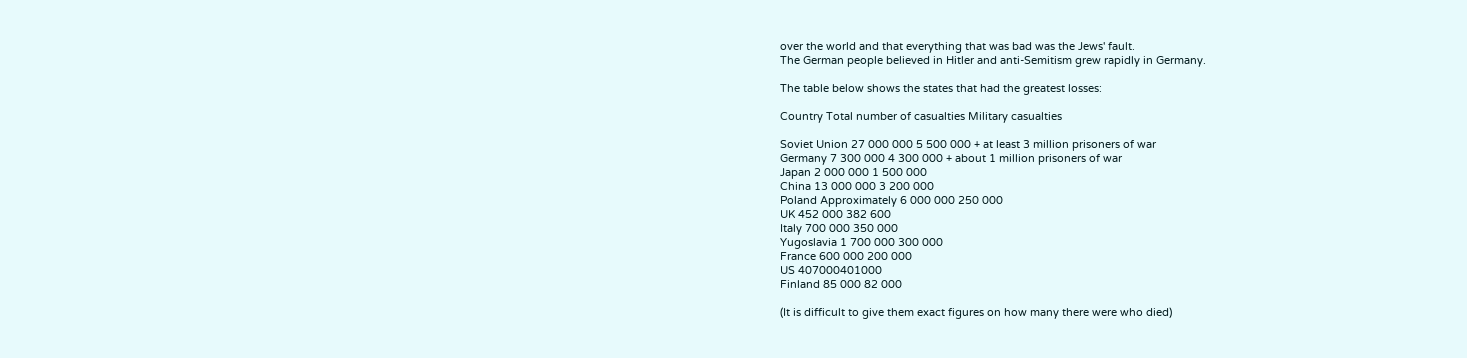over the world and that everything that was bad was the Jews' fault.
The German people believed in Hitler and anti-Semitism grew rapidly in Germany.

The table below shows the states that had the greatest losses:

Country Total number of casualties Military casualties

Soviet Union 27 000 000 5 500 000 + at least 3 million prisoners of war
Germany 7 300 000 4 300 000 + about 1 million prisoners of war
Japan 2 000 000 1 500 000
China 13 000 000 3 200 000
Poland Approximately 6 000 000 250 000
UK 452 000 382 600
Italy 700 000 350 000
Yugoslavia 1 700 000 300 000
France 600 000 200 000
US 407000401000
Finland 85 000 82 000

(It is difficult to give them exact figures on how many there were who died)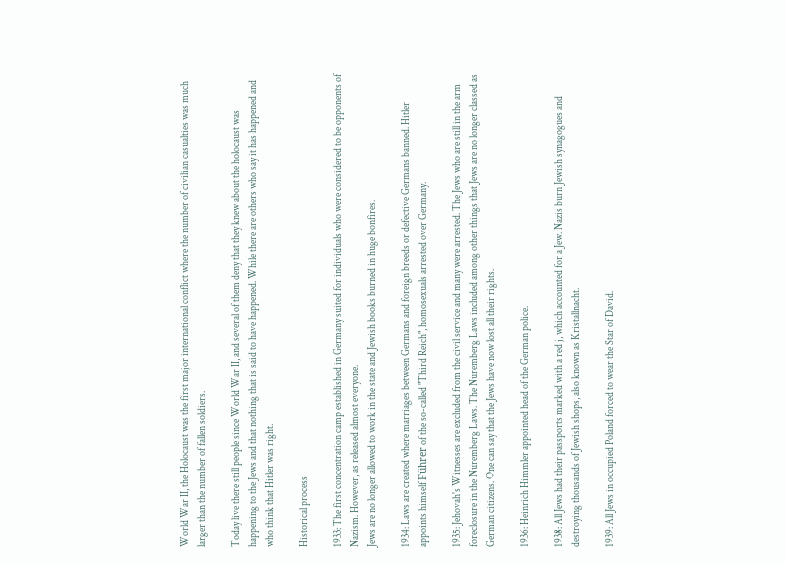World War II, the Holocaust was the first major international conflict where the number of civilian casualties was much larger than the number of fallen soldiers.

Today live there still people since World War II, and several of them deny that they knew about the holocaust was happening to the Jews and that nothing that is said to have happened. While there are others who say it has happened and who think that Hitler was right.

Historical process

1933: The first concentration camp established in Germany suited for individuals who were considered to be opponents of Nazism. However, as released almost everyone.
Jews are no longer allowed to work in the state and Jewish books burned in huge bonfires.

1934: Laws are created where marriages between Germans and foreign breeds or defective Germans banned. Hitler appoints himself Führer of the so-called "Third Reich", homosexuals arrested over Germany.

1935: Jehovah's Witnesses are excluded from the civil service and many were arrested. The Jews who are still in the arm foreclosure in the Nuremberg Laws. The Nuremberg Laws included among other things that Jews are no longer classed as German citizens. One can say that the Jews have now lost all their rights.

1936: Heinrich Himmler appointed head of the German police.

1938: All Jews had their passports marked with a red j, which accounted for a Jew. Nazis burn Jewish synagogues and destroying thousands of Jewish shops, also known as Kristallnacht.

1939: All Jews in occupied Poland forced to wear the Star of David.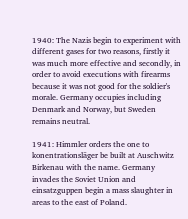1940: The Nazis begin to experiment with different gases for two reasons, firstly it was much more effective and secondly, in order to avoid executions with firearms because it was not good for the soldier's morale. Germany occupies including Denmark and Norway, but Sweden remains neutral.

1941: Himmler orders the one to konentrationsläger be built at Auschwitz Birkenau with the name. Germany invades the Soviet Union and einsatzguppen begin a mass slaughter in areas to the east of Poland.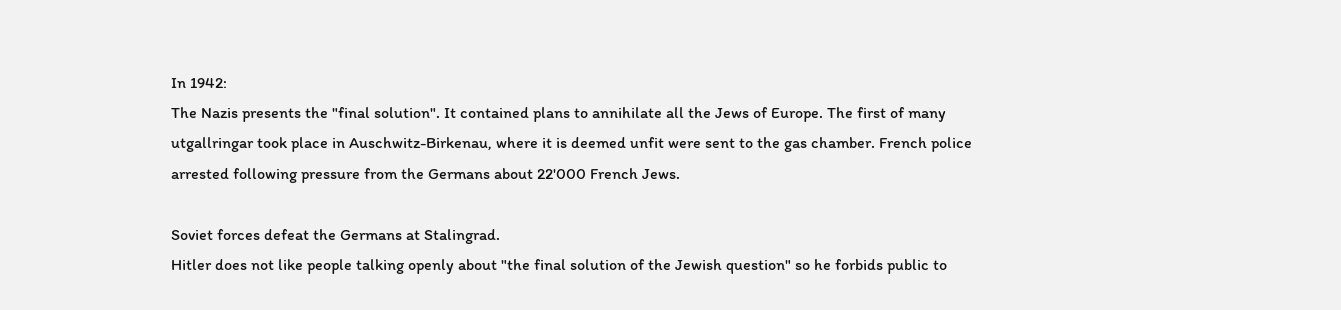In 1942:
The Nazis presents the "final solution". It contained plans to annihilate all the Jews of Europe. The first of many utgallringar took place in Auschwitz-Birkenau, where it is deemed unfit were sent to the gas chamber. French police arrested following pressure from the Germans about 22'000 French Jews.

Soviet forces defeat the Germans at Stalingrad.
Hitler does not like people talking openly about "the final solution of the Jewish question" so he forbids public to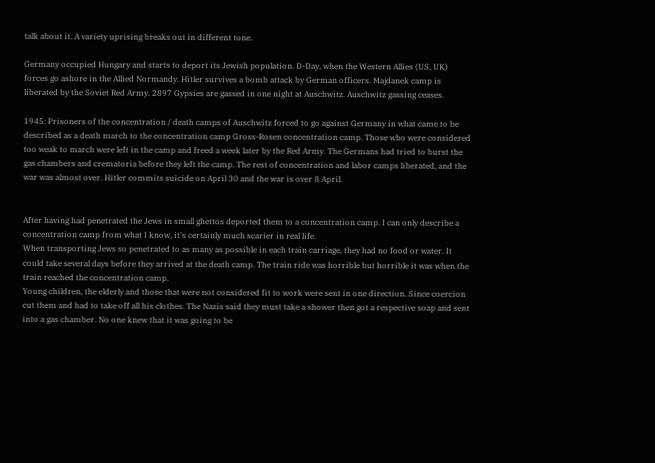talk about it. A variety uprising breaks out in different tone.

Germany occupied Hungary and starts to deport its Jewish population. D-Day, when the Western Allies (US, UK) forces go ashore in the Allied Normandy. Hitler survives a bomb attack by German officers. Majdanek camp is liberated by the Soviet Red Army. 2897 Gypsies are gassed in one night at Auschwitz. Auschwitz gassing ceases.

1945: Prisoners of the concentration / death camps of Auschwitz forced to go against Germany in what came to be described as a death march to the concentration camp Gross-Rosen concentration camp. Those who were considered too weak to march were left in the camp and freed a week later by the Red Army. The Germans had tried to burst the gas chambers and crematoria before they left the camp. The rest of concentration and labor camps liberated, and the war was almost over. Hitler commits suicide on April 30 and the war is over 8 April.


After having had penetrated the Jews in small ghettos deported them to a concentration camp. I can only describe a concentration camp from what I know, it's certainly much scarier in real life.
When transporting Jews so penetrated to as many as possible in each train carriage, they had no food or water. It could take several days before they arrived at the death camp. The train ride was horrible but horrible it was when the train reached the concentration camp.
Young children, the elderly and those that were not considered fit to work were sent in one direction. Since coercion cut them and had to take off all his clothes. The Nazis said they must take a shower then got a respective soap and sent into a gas chamber. No one knew that it was going to be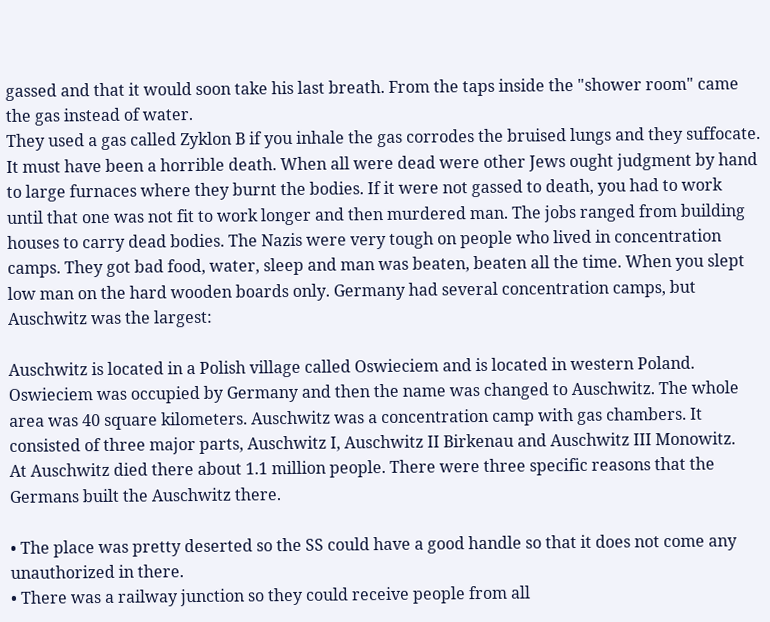gassed and that it would soon take his last breath. From the taps inside the "shower room" came the gas instead of water.
They used a gas called Zyklon B if you inhale the gas corrodes the bruised lungs and they suffocate. It must have been a horrible death. When all were dead were other Jews ought judgment by hand to large furnaces where they burnt the bodies. If it were not gassed to death, you had to work until that one was not fit to work longer and then murdered man. The jobs ranged from building houses to carry dead bodies. The Nazis were very tough on people who lived in concentration camps. They got bad food, water, sleep and man was beaten, beaten all the time. When you slept low man on the hard wooden boards only. Germany had several concentration camps, but Auschwitz was the largest:

Auschwitz is located in a Polish village called Oswieciem and is located in western Poland. Oswieciem was occupied by Germany and then the name was changed to Auschwitz. The whole area was 40 square kilometers. Auschwitz was a concentration camp with gas chambers. It consisted of three major parts, Auschwitz I, Auschwitz II Birkenau and Auschwitz III Monowitz.
At Auschwitz died there about 1.1 million people. There were three specific reasons that the Germans built the Auschwitz there.

• The place was pretty deserted so the SS could have a good handle so that it does not come any unauthorized in there.
• There was a railway junction so they could receive people from all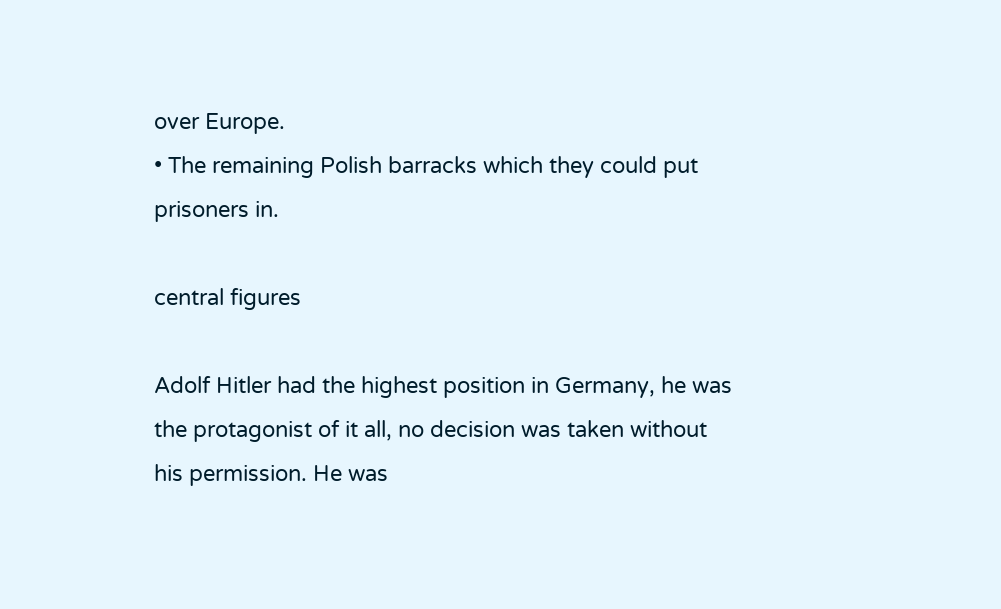over Europe.
• The remaining Polish barracks which they could put prisoners in.

central figures

Adolf Hitler had the highest position in Germany, he was the protagonist of it all, no decision was taken without his permission. He was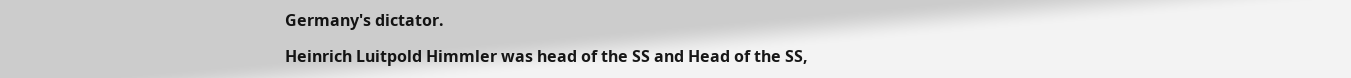Germany's dictator.

Heinrich Luitpold Himmler was head of the SS and Head of the SS,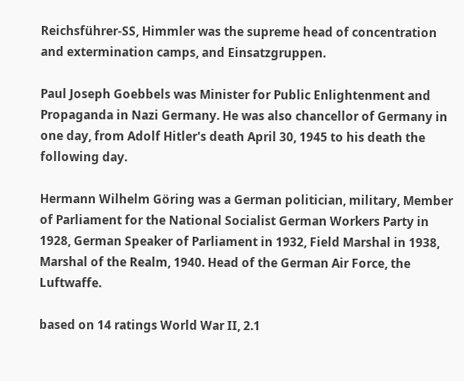Reichsführer-SS, Himmler was the supreme head of concentration and extermination camps, and Einsatzgruppen.

Paul Joseph Goebbels was Minister for Public Enlightenment and Propaganda in Nazi Germany. He was also chancellor of Germany in one day, from Adolf Hitler's death April 30, 1945 to his death the following day.

Hermann Wilhelm Göring was a German politician, military, Member of Parliament for the National Socialist German Workers Party in 1928, German Speaker of Parliament in 1932, Field Marshal in 1938, Marshal of the Realm, 1940. Head of the German Air Force, the Luftwaffe.

based on 14 ratings World War II, 2.1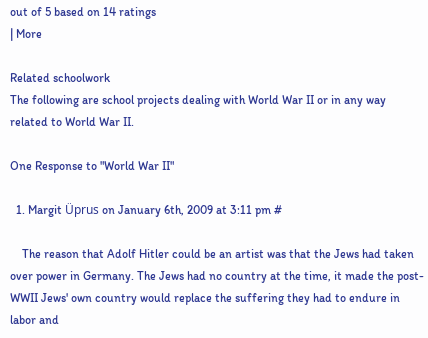out of 5 based on 14 ratings
| More

Related schoolwork
The following are school projects dealing with World War II or in any way related to World War II.

One Response to "World War II"

  1. Margit Üprus on January 6th, 2009 at 3:11 pm #

    The reason that Adolf Hitler could be an artist was that the Jews had taken over power in Germany. The Jews had no country at the time, it made the post-WWII Jews' own country would replace the suffering they had to endure in labor and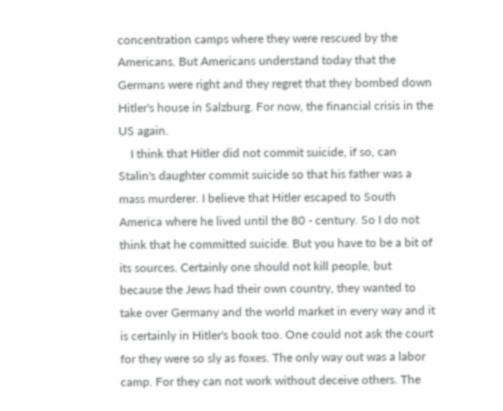concentration camps where they were rescued by the Americans. But Americans understand today that the Germans were right and they regret that they bombed down Hitler's house in Salzburg. For now, the financial crisis in the US again.
    I think that Hitler did not commit suicide, if so, can Stalin's daughter commit suicide so that his father was a mass murderer. I believe that Hitler escaped to South America where he lived until the 80 - century. So I do not think that he committed suicide. But you have to be a bit of its sources. Certainly one should not kill people, but because the Jews had their own country, they wanted to take over Germany and the world market in every way and it is certainly in Hitler's book too. One could not ask the court for they were so sly as foxes. The only way out was a labor camp. For they can not work without deceive others. The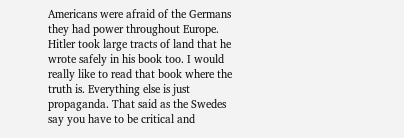Americans were afraid of the Germans they had power throughout Europe. Hitler took large tracts of land that he wrote safely in his book too. I would really like to read that book where the truth is. Everything else is just propaganda. That said as the Swedes say you have to be critical and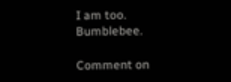I am too. Bumblebee.

Comment on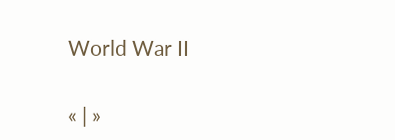World War II

« | »